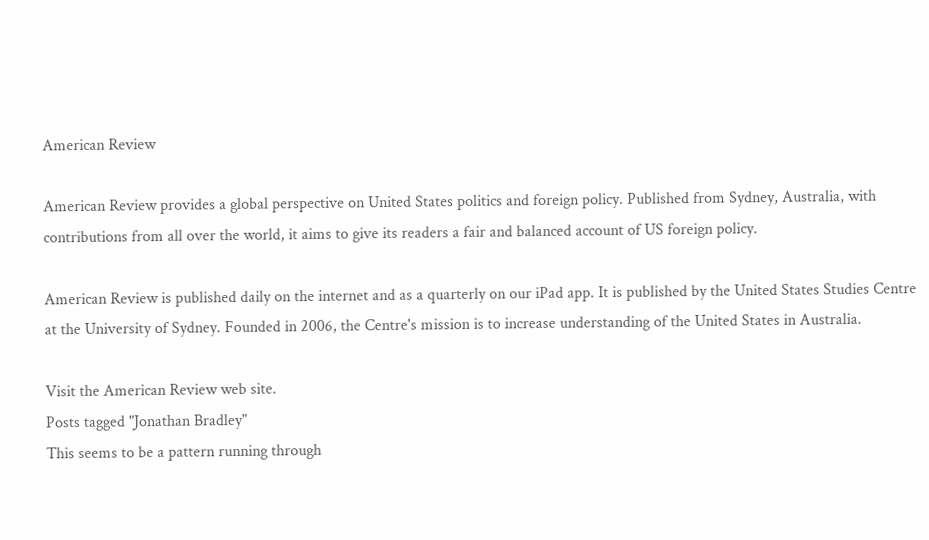American Review

American Review provides a global perspective on United States politics and foreign policy. Published from Sydney, Australia, with contributions from all over the world, it aims to give its readers a fair and balanced account of US foreign policy.

American Review is published daily on the internet and as a quarterly on our iPad app. It is published by the United States Studies Centre at the University of Sydney. Founded in 2006, the Centre's mission is to increase understanding of the United States in Australia.

Visit the American Review web site.
Posts tagged "Jonathan Bradley"
This seems to be a pattern running through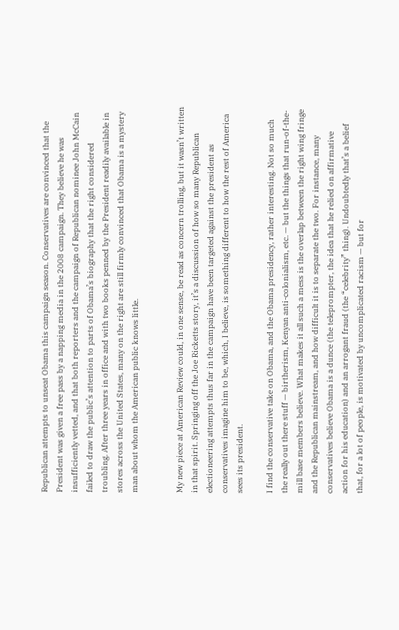Republican attempts to unseat Obama this campaign season. Conservatives are convinced that the President was given a free pass by a napping media in the 2008 campaign. They believe he was insufficiently vetted, and that both reporters and the campaign of Republican nominee John McCain failed to draw the public’s attention to parts of Obama’s biography that the right considered troubling. After three years in office and with two books penned by the President readily available in stores across the United States, many on the right are still firmly convinced that Obama is a mystery man about whom the American public knows little.


My new piece at American Review could, in one sense, be read as concern trolling, but it wasn’t written in that spirit. Springing off the Joe Ricketts story, it’s a discussion of how so many Republican electioneering attempts thus far in the campaign have been targeted against the president as conservatives imagine him to be, which, I believe, is something different to how the rest of America sees its president.

I find the conservative take on Obama, and the Obama presidency, rather interesting. Not so much the really out there stuff — birtherism, Kenyan anti-colonialism, etc. — but the things that run-of-the-mill base members believe. What makes it all such a mess is the overlap between the right wing fringe and the Republican mainstream, and how difficult it is to separate the two. For instance, many conservatives believe Obama is a dunce (the teleprompter, the idea that he relied on affirmative action for his education) and an arrogant fraud (the “celebrity” thing). Undoubtedly that’s a belief that, for a lot of people, is motivated by uncomplicated racism — but for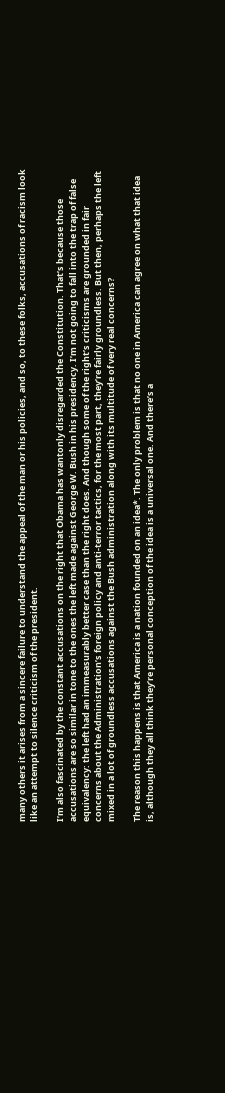many others it arises from a sincere failure to understand the appeal of the man or his policies, and so, to these folks, accusations of racism look like an attempt to silence criticism of the president.

I’m also fascinated by the constant accusations on the right that Obama has wantonly disregarded the Constitution. That’s because those accusations are so similar in tone to the ones the left made against George W. Bush in his presidency. I’m not going to fall into the trap of false equivalency: the left had an immeasurably better case than the right does. And though some of the right’s criticisms are grounded in fair concerns about the Administration’s foreign policy and anti-terror tactics, for the most part, they’re fairly groundless. But then, perhaps the left mixed in a lot of groundless accusations against the Bush administration along with its multitude of very real concerns?

The reason this happens is that America is a nation founded on an idea*. The only problem is that no one in America can agree on what that idea is, although they all think they’re personal conception of the idea is a universal one. And there’s a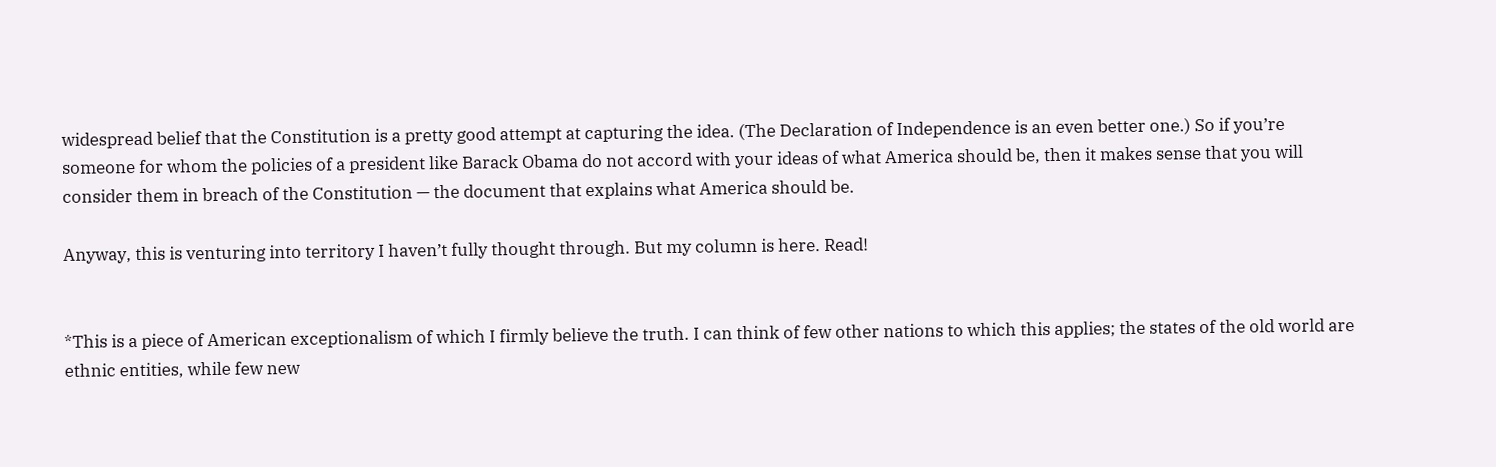widespread belief that the Constitution is a pretty good attempt at capturing the idea. (The Declaration of Independence is an even better one.) So if you’re someone for whom the policies of a president like Barack Obama do not accord with your ideas of what America should be, then it makes sense that you will consider them in breach of the Constitution — the document that explains what America should be.

Anyway, this is venturing into territory I haven’t fully thought through. But my column is here. Read!


*This is a piece of American exceptionalism of which I firmly believe the truth. I can think of few other nations to which this applies; the states of the old world are  ethnic entities, while few new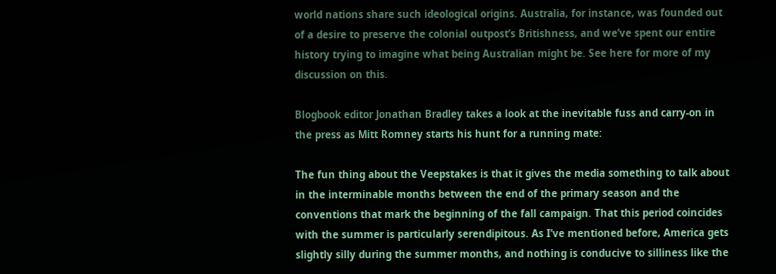world nations share such ideological origins. Australia, for instance, was founded out of a desire to preserve the colonial outpost’s Britishness, and we’ve spent our entire history trying to imagine what being Australian might be. See here for more of my discussion on this.

Blogbook editor Jonathan Bradley takes a look at the inevitable fuss and carry-on in the press as Mitt Romney starts his hunt for a running mate:

The fun thing about the Veepstakes is that it gives the media something to talk about in the interminable months between the end of the primary season and the conventions that mark the beginning of the fall campaign. That this period coincides with the summer is particularly serendipitous. As I’ve mentioned before, America gets slightly silly during the summer months, and nothing is conducive to silliness like the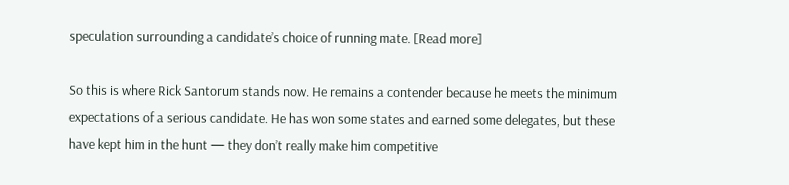speculation surrounding a candidate’s choice of running mate. [Read more]

So this is where Rick Santorum stands now. He remains a contender because he meets the minimum expectations of a serious candidate. He has won some states and earned some delegates, but these have kept him in the hunt — they don’t really make him competitive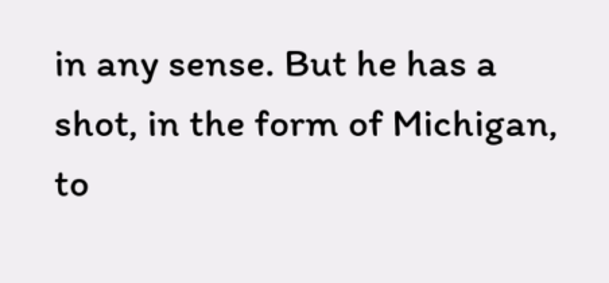in any sense. But he has a shot, in the form of Michigan, to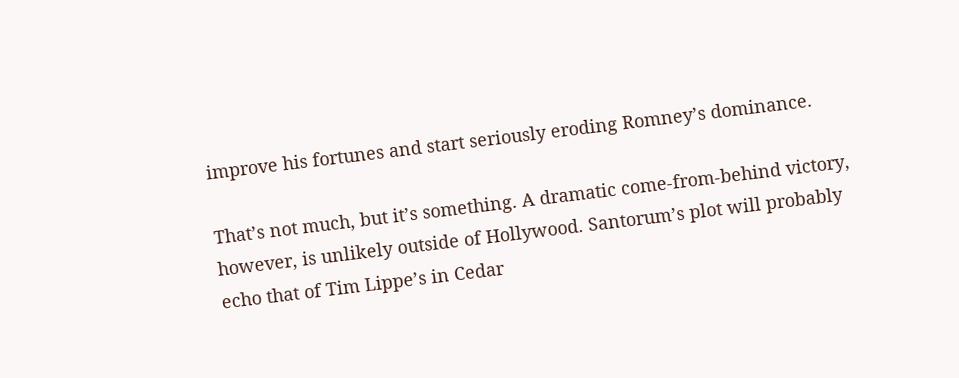improve his fortunes and start seriously eroding Romney’s dominance.

That’s not much, but it’s something. A dramatic come-from-behind victory, however, is unlikely outside of Hollywood. Santorum’s plot will probably echo that of Tim Lippe’s in Cedar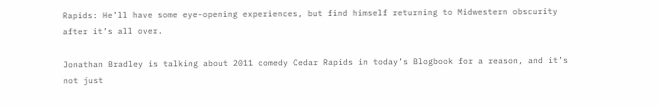Rapids: He’ll have some eye-opening experiences, but find himself returning to Midwestern obscurity after it’s all over.

Jonathan Bradley is talking about 2011 comedy Cedar Rapids in today’s Blogbook for a reason, and it’s not just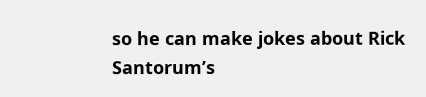so he can make jokes about Rick Santorum’s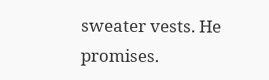sweater vests. He promises.